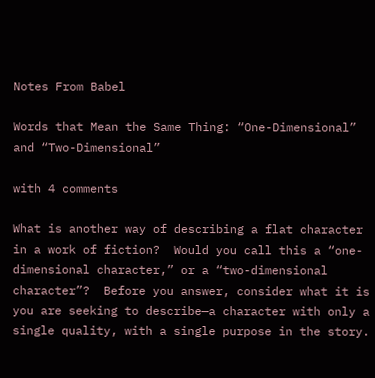Notes From Babel

Words that Mean the Same Thing: “One-Dimensional” and “Two-Dimensional”

with 4 comments

What is another way of describing a flat character in a work of fiction?  Would you call this a “one-dimensional character,” or a “two-dimensional character”?  Before you answer, consider what it is you are seeking to describe—a character with only a single quality, with a single purpose in the story.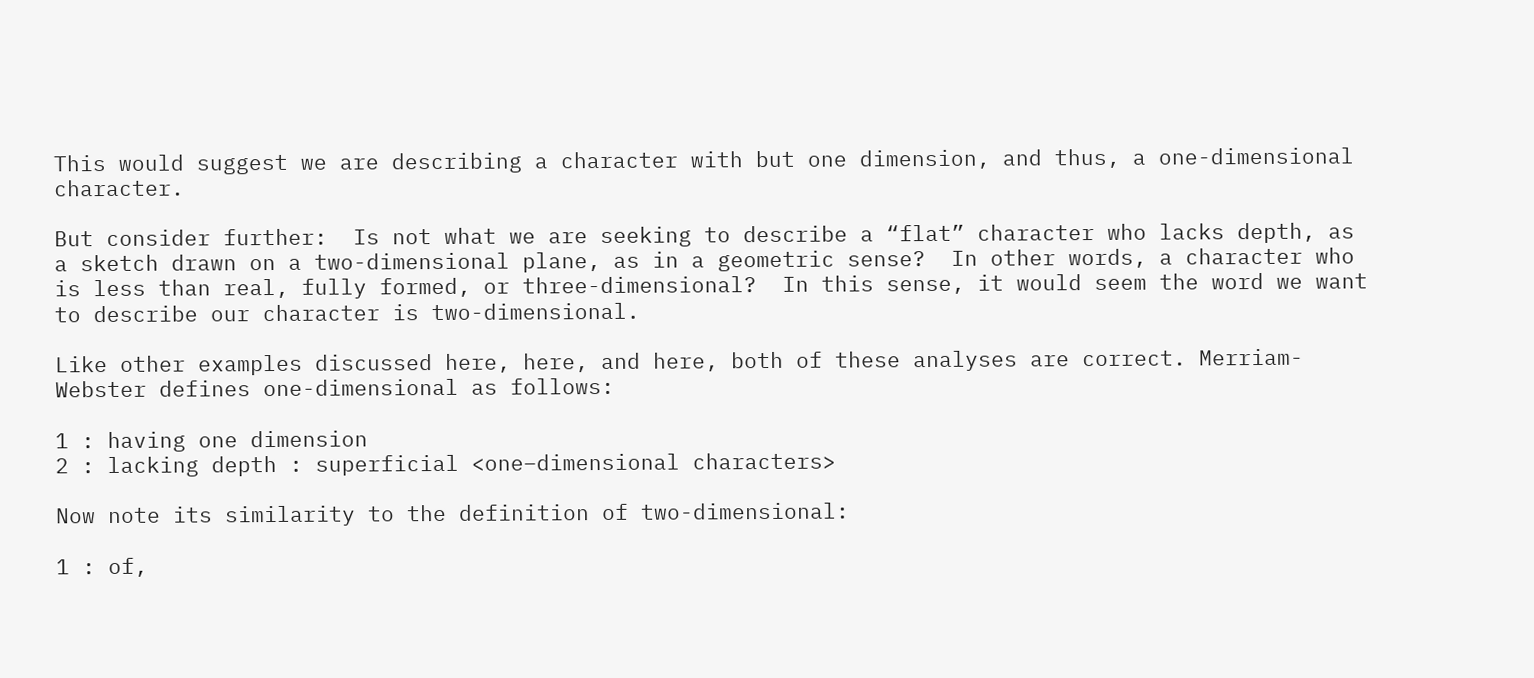This would suggest we are describing a character with but one dimension, and thus, a one-dimensional character.

But consider further:  Is not what we are seeking to describe a “flat” character who lacks depth, as a sketch drawn on a two-dimensional plane, as in a geometric sense?  In other words, a character who is less than real, fully formed, or three-dimensional?  In this sense, it would seem the word we want to describe our character is two-dimensional.

Like other examples discussed here, here, and here, both of these analyses are correct. Merriam-Webster defines one-dimensional as follows:

1 : having one dimension
2 : lacking depth : superficial <one–dimensional characters>

Now note its similarity to the definition of two-dimensional:

1 : of,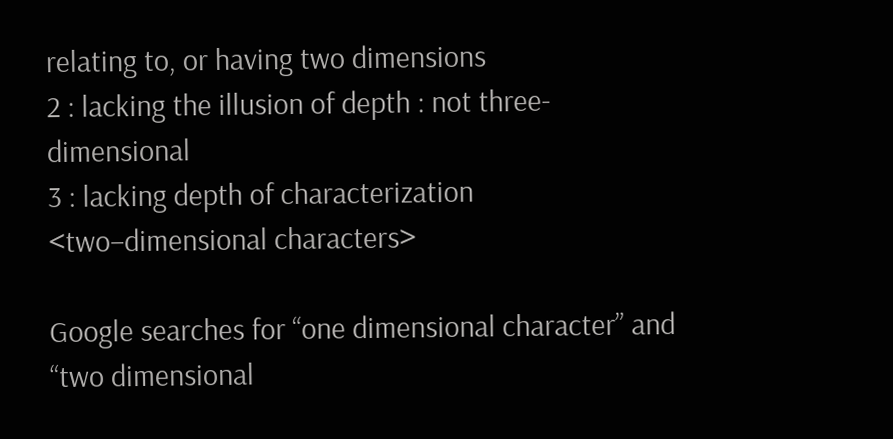relating to, or having two dimensions
2 : lacking the illusion of depth : not three-dimensional
3 : lacking depth of characterization <two–dimensional characters>

Google searches for “one dimensional character” and “two dimensional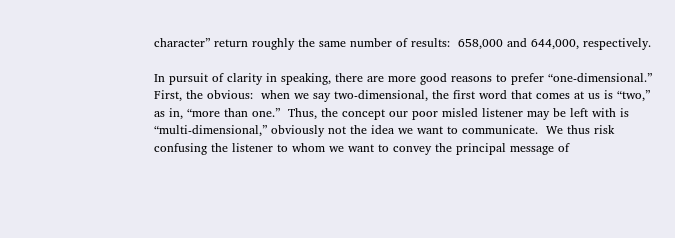character” return roughly the same number of results:  658,000 and 644,000, respectively.

In pursuit of clarity in speaking, there are more good reasons to prefer “one-dimensional.”  First, the obvious:  when we say two-dimensional, the first word that comes at us is “two,” as in, “more than one.”  Thus, the concept our poor misled listener may be left with is “multi-dimensional,” obviously not the idea we want to communicate.  We thus risk confusing the listener to whom we want to convey the principal message of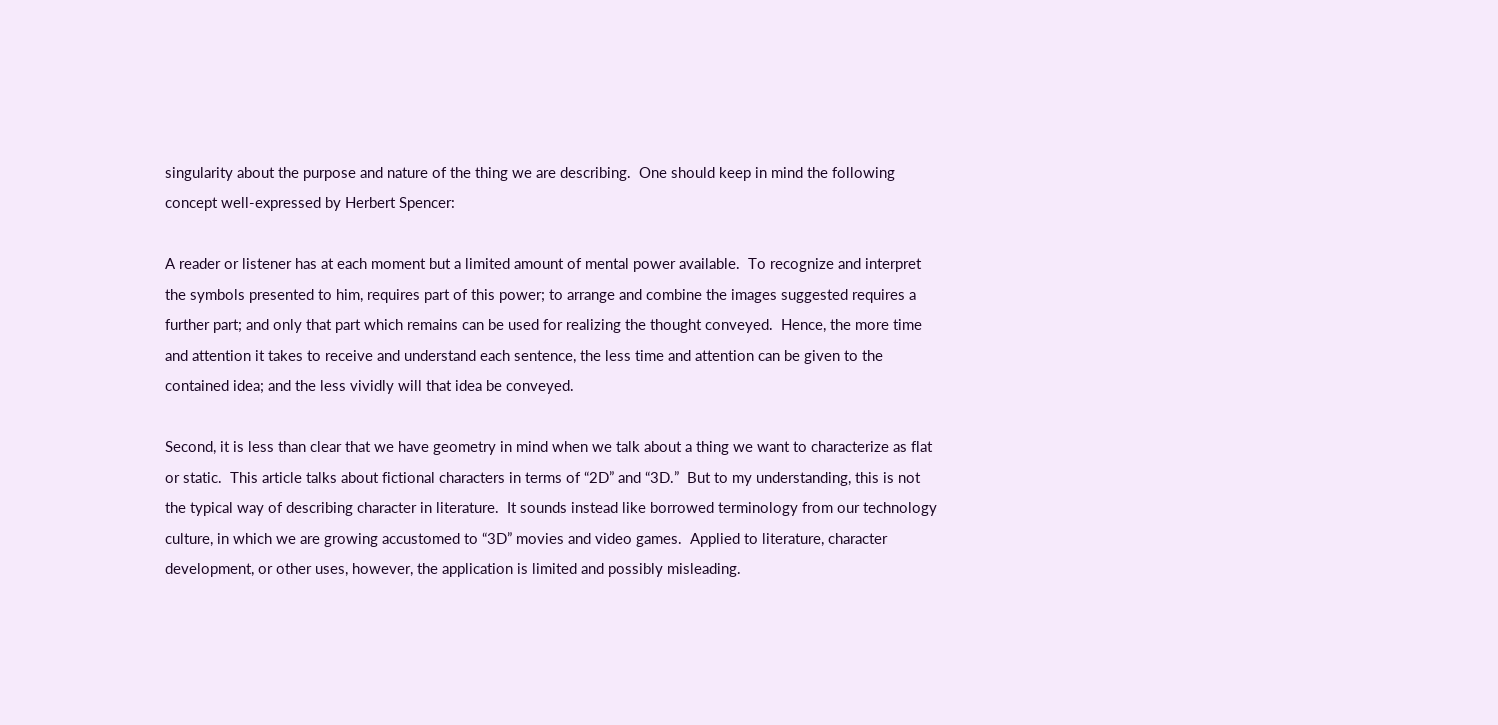singularity about the purpose and nature of the thing we are describing.  One should keep in mind the following concept well-expressed by Herbert Spencer:

A reader or listener has at each moment but a limited amount of mental power available.  To recognize and interpret the symbols presented to him, requires part of this power; to arrange and combine the images suggested requires a further part; and only that part which remains can be used for realizing the thought conveyed.  Hence, the more time and attention it takes to receive and understand each sentence, the less time and attention can be given to the contained idea; and the less vividly will that idea be conveyed.

Second, it is less than clear that we have geometry in mind when we talk about a thing we want to characterize as flat or static.  This article talks about fictional characters in terms of “2D” and “3D.”  But to my understanding, this is not the typical way of describing character in literature.  It sounds instead like borrowed terminology from our technology culture, in which we are growing accustomed to “3D” movies and video games.  Applied to literature, character development, or other uses, however, the application is limited and possibly misleading.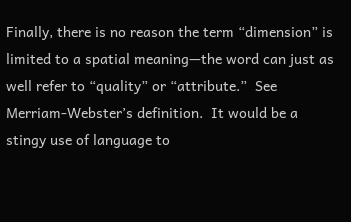Finally, there is no reason the term “dimension” is limited to a spatial meaning—the word can just as well refer to “quality” or “attribute.”  See Merriam-Webster’s definition.  It would be a stingy use of language to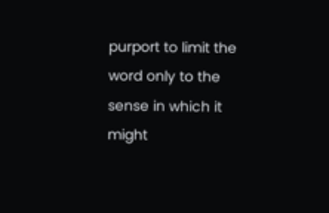purport to limit the word only to the sense in which it might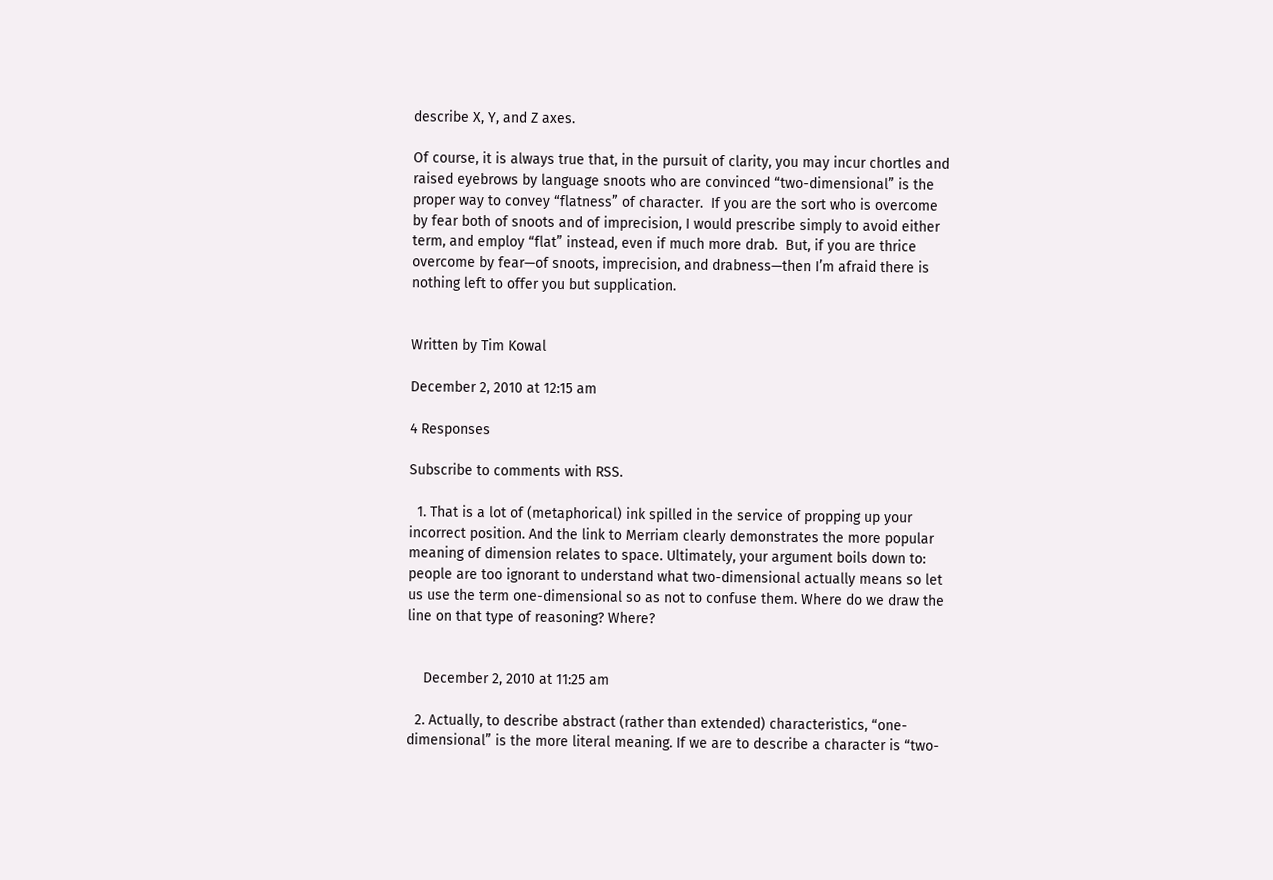describe X, Y, and Z axes.

Of course, it is always true that, in the pursuit of clarity, you may incur chortles and raised eyebrows by language snoots who are convinced “two-dimensional” is the proper way to convey “flatness” of character.  If you are the sort who is overcome by fear both of snoots and of imprecision, I would prescribe simply to avoid either term, and employ “flat” instead, even if much more drab.  But, if you are thrice overcome by fear—of snoots, imprecision, and drabness—then I’m afraid there is nothing left to offer you but supplication.


Written by Tim Kowal

December 2, 2010 at 12:15 am

4 Responses

Subscribe to comments with RSS.

  1. That is a lot of (metaphorical) ink spilled in the service of propping up your incorrect position. And the link to Merriam clearly demonstrates the more popular meaning of dimension relates to space. Ultimately, your argument boils down to: people are too ignorant to understand what two-dimensional actually means so let us use the term one-dimensional so as not to confuse them. Where do we draw the line on that type of reasoning? Where?


    December 2, 2010 at 11:25 am

  2. Actually, to describe abstract (rather than extended) characteristics, “one-dimensional” is the more literal meaning. If we are to describe a character is “two-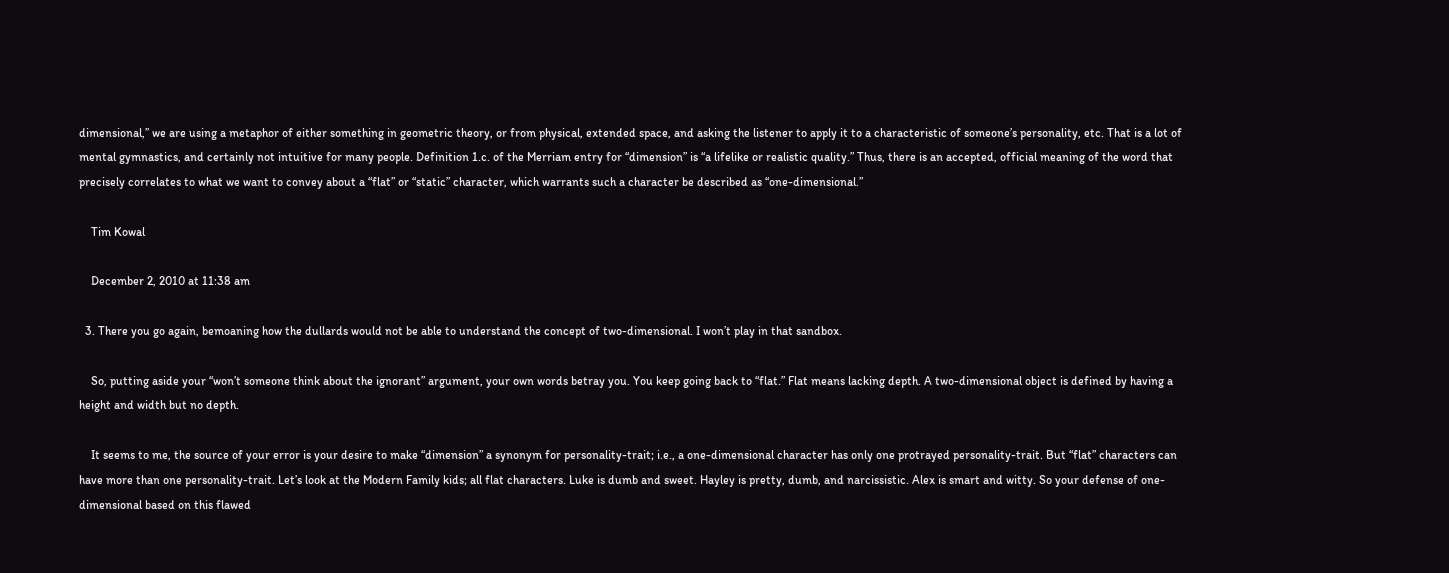dimensional,” we are using a metaphor of either something in geometric theory, or from physical, extended space, and asking the listener to apply it to a characteristic of someone’s personality, etc. That is a lot of mental gymnastics, and certainly not intuitive for many people. Definition 1.c. of the Merriam entry for “dimension” is “a lifelike or realistic quality.” Thus, there is an accepted, official meaning of the word that precisely correlates to what we want to convey about a “flat” or “static” character, which warrants such a character be described as “one-dimensional.”

    Tim Kowal

    December 2, 2010 at 11:38 am

  3. There you go again, bemoaning how the dullards would not be able to understand the concept of two-dimensional. I won’t play in that sandbox.

    So, putting aside your “won’t someone think about the ignorant” argument, your own words betray you. You keep going back to “flat.” Flat means lacking depth. A two-dimensional object is defined by having a height and width but no depth.

    It seems to me, the source of your error is your desire to make “dimension” a synonym for personality-trait; i.e., a one-dimensional character has only one protrayed personality-trait. But “flat” characters can have more than one personality-trait. Let’s look at the Modern Family kids; all flat characters. Luke is dumb and sweet. Hayley is pretty, dumb, and narcissistic. Alex is smart and witty. So your defense of one-dimensional based on this flawed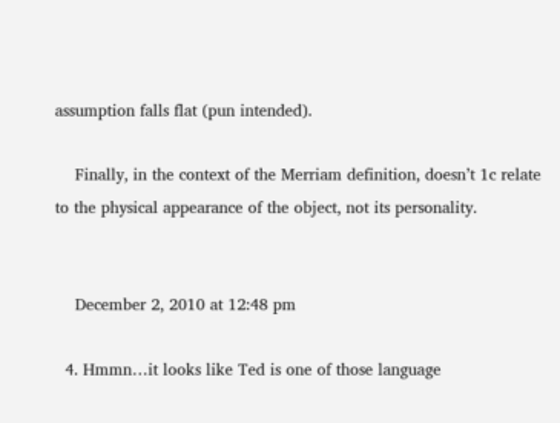assumption falls flat (pun intended).

    Finally, in the context of the Merriam definition, doesn’t 1c relate to the physical appearance of the object, not its personality.


    December 2, 2010 at 12:48 pm

  4. Hmmn…it looks like Ted is one of those language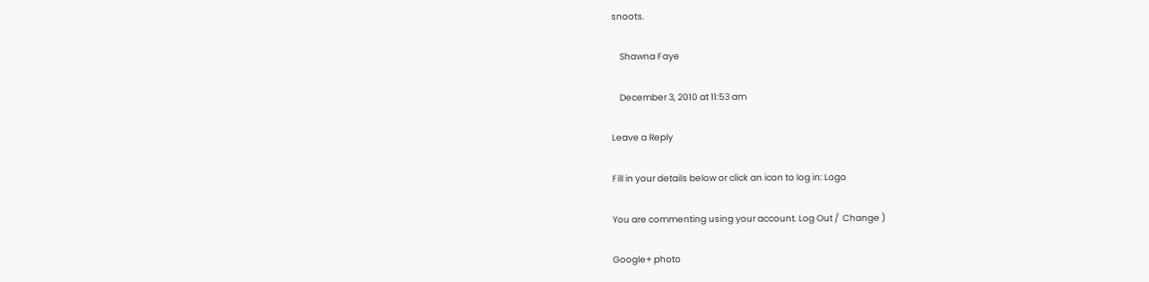snoots.

    Shawna Faye

    December 3, 2010 at 11:53 am

Leave a Reply

Fill in your details below or click an icon to log in: Logo

You are commenting using your account. Log Out /  Change )

Google+ photo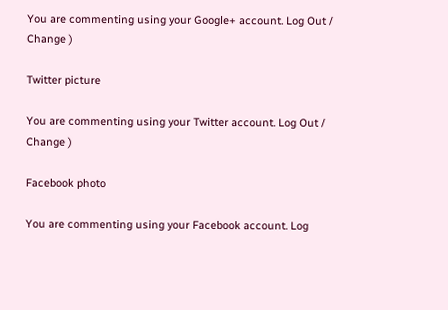You are commenting using your Google+ account. Log Out /  Change )

Twitter picture

You are commenting using your Twitter account. Log Out /  Change )

Facebook photo

You are commenting using your Facebook account. Log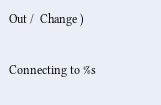Out /  Change )

Connecting to %s